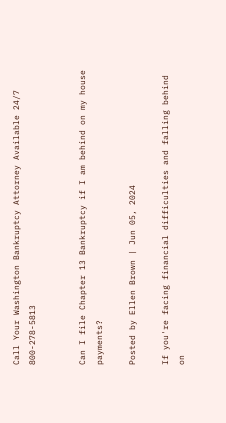Call Your Washington Bankruptcy Attorney Available 24/7 800-278-5813


Can I file Chapter 13 Bankruptcy if I am behind on my house payments?

Posted by Ellen Brown | Jun 05, 2024

If you're facing financial difficulties and falling behind on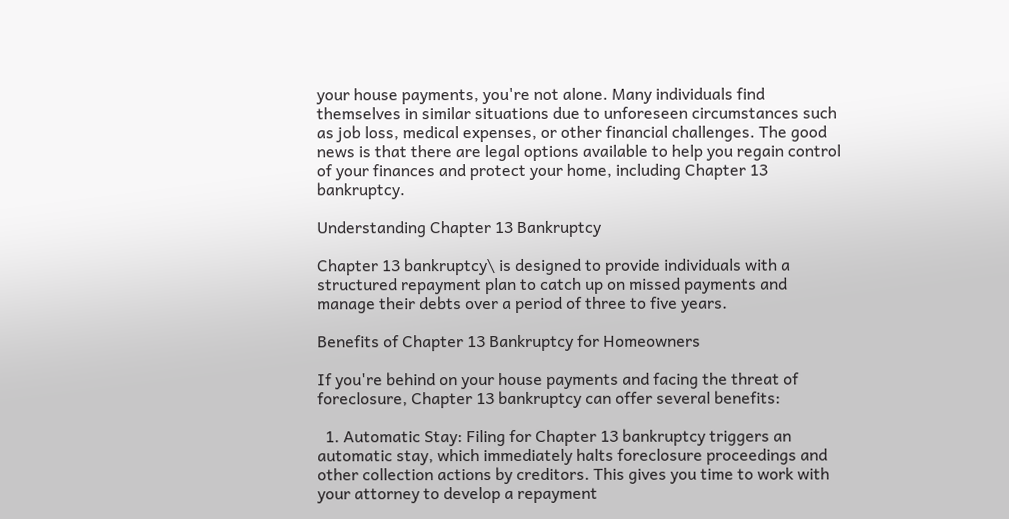your house payments, you're not alone. Many individuals find themselves in similar situations due to unforeseen circumstances such as job loss, medical expenses, or other financial challenges. The good news is that there are legal options available to help you regain control of your finances and protect your home, including Chapter 13 bankruptcy.

Understanding Chapter 13 Bankruptcy

Chapter 13 bankruptcy\ is designed to provide individuals with a structured repayment plan to catch up on missed payments and manage their debts over a period of three to five years.

Benefits of Chapter 13 Bankruptcy for Homeowners

If you're behind on your house payments and facing the threat of foreclosure, Chapter 13 bankruptcy can offer several benefits:

  1. Automatic Stay: Filing for Chapter 13 bankruptcy triggers an automatic stay, which immediately halts foreclosure proceedings and other collection actions by creditors. This gives you time to work with your attorney to develop a repayment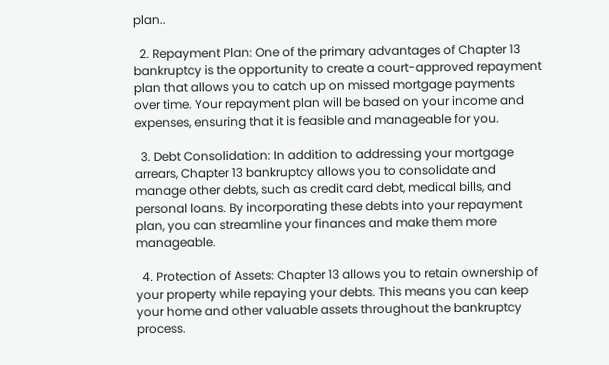plan..

  2. Repayment Plan: One of the primary advantages of Chapter 13 bankruptcy is the opportunity to create a court-approved repayment plan that allows you to catch up on missed mortgage payments over time. Your repayment plan will be based on your income and expenses, ensuring that it is feasible and manageable for you.

  3. Debt Consolidation: In addition to addressing your mortgage arrears, Chapter 13 bankruptcy allows you to consolidate and manage other debts, such as credit card debt, medical bills, and personal loans. By incorporating these debts into your repayment plan, you can streamline your finances and make them more manageable.

  4. Protection of Assets: Chapter 13 allows you to retain ownership of your property while repaying your debts. This means you can keep your home and other valuable assets throughout the bankruptcy process.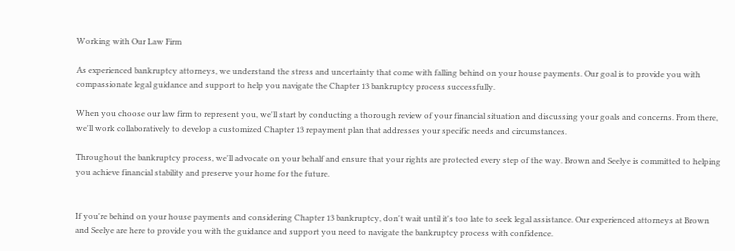Working with Our Law Firm

As experienced bankruptcy attorneys, we understand the stress and uncertainty that come with falling behind on your house payments. Our goal is to provide you with compassionate legal guidance and support to help you navigate the Chapter 13 bankruptcy process successfully.

When you choose our law firm to represent you, we'll start by conducting a thorough review of your financial situation and discussing your goals and concerns. From there, we'll work collaboratively to develop a customized Chapter 13 repayment plan that addresses your specific needs and circumstances.

Throughout the bankruptcy process, we'll advocate on your behalf and ensure that your rights are protected every step of the way. Brown and Seelye is committed to helping you achieve financial stability and preserve your home for the future.


If you're behind on your house payments and considering Chapter 13 bankruptcy, don't wait until it's too late to seek legal assistance. Our experienced attorneys at Brown and Seelye are here to provide you with the guidance and support you need to navigate the bankruptcy process with confidence.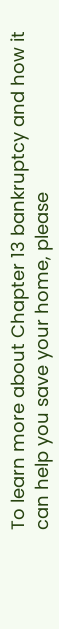To learn more about Chapter 13 bankruptcy and how it can help you save your home, please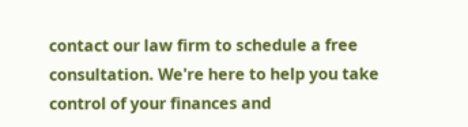contact our law firm to schedule a free consultation. We're here to help you take control of your finances and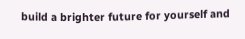build a brighter future for yourself and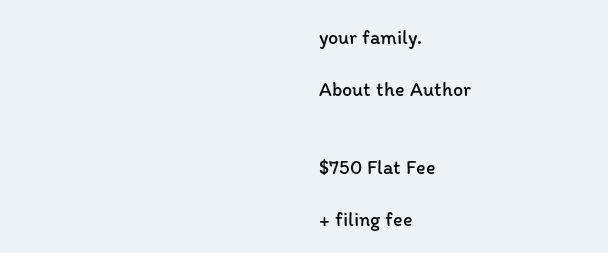your family.

About the Author


$750 Flat Fee

+ filing fee